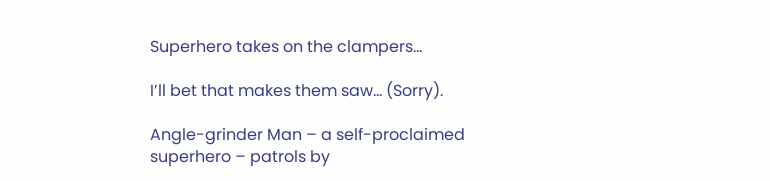Superhero takes on the clampers…

I’ll bet that makes them saw… (Sorry).

Angle-grinder Man – a self-proclaimed superhero – patrols by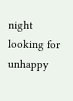night looking for unhappy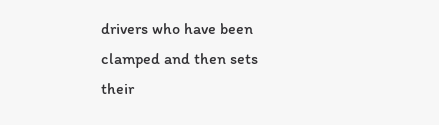drivers who have been clamped and then sets their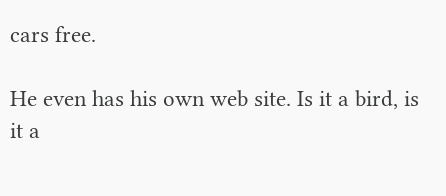cars free.

He even has his own web site. Is it a bird, is it a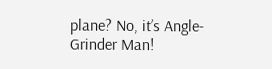plane? No, it’s Angle-Grinder Man!